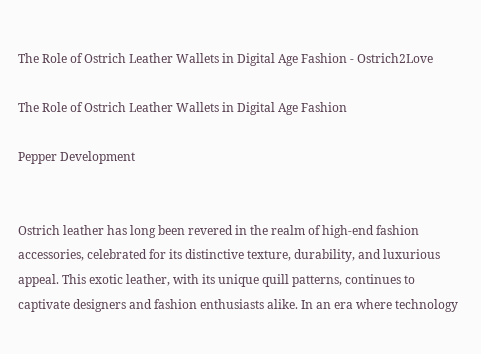The Role of Ostrich Leather Wallets in Digital Age Fashion - Ostrich2Love

The Role of Ostrich Leather Wallets in Digital Age Fashion

Pepper Development


Ostrich leather has long been revered in the realm of high-end fashion accessories, celebrated for its distinctive texture, durability, and luxurious appeal. This exotic leather, with its unique quill patterns, continues to captivate designers and fashion enthusiasts alike. In an era where technology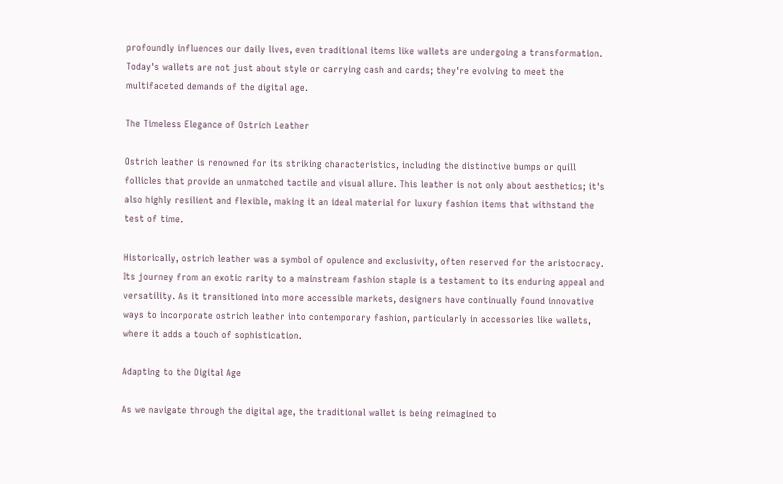profoundly influences our daily lives, even traditional items like wallets are undergoing a transformation. Today's wallets are not just about style or carrying cash and cards; they're evolving to meet the multifaceted demands of the digital age.

The Timeless Elegance of Ostrich Leather

Ostrich leather is renowned for its striking characteristics, including the distinctive bumps or quill follicles that provide an unmatched tactile and visual allure. This leather is not only about aesthetics; it's also highly resilient and flexible, making it an ideal material for luxury fashion items that withstand the test of time.

Historically, ostrich leather was a symbol of opulence and exclusivity, often reserved for the aristocracy. Its journey from an exotic rarity to a mainstream fashion staple is a testament to its enduring appeal and versatility. As it transitioned into more accessible markets, designers have continually found innovative ways to incorporate ostrich leather into contemporary fashion, particularly in accessories like wallets, where it adds a touch of sophistication.

Adapting to the Digital Age

As we navigate through the digital age, the traditional wallet is being reimagined to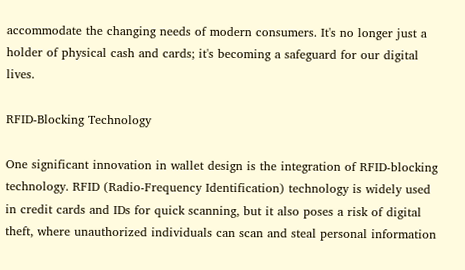accommodate the changing needs of modern consumers. It's no longer just a holder of physical cash and cards; it's becoming a safeguard for our digital lives.

RFID-Blocking Technology

One significant innovation in wallet design is the integration of RFID-blocking technology. RFID (Radio-Frequency Identification) technology is widely used in credit cards and IDs for quick scanning, but it also poses a risk of digital theft, where unauthorized individuals can scan and steal personal information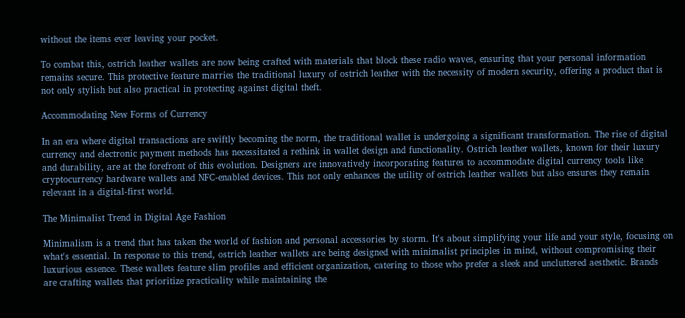without the items ever leaving your pocket.

To combat this, ostrich leather wallets are now being crafted with materials that block these radio waves, ensuring that your personal information remains secure. This protective feature marries the traditional luxury of ostrich leather with the necessity of modern security, offering a product that is not only stylish but also practical in protecting against digital theft.

Accommodating New Forms of Currency

In an era where digital transactions are swiftly becoming the norm, the traditional wallet is undergoing a significant transformation. The rise of digital currency and electronic payment methods has necessitated a rethink in wallet design and functionality. Ostrich leather wallets, known for their luxury and durability, are at the forefront of this evolution. Designers are innovatively incorporating features to accommodate digital currency tools like cryptocurrency hardware wallets and NFC-enabled devices. This not only enhances the utility of ostrich leather wallets but also ensures they remain relevant in a digital-first world.

The Minimalist Trend in Digital Age Fashion

Minimalism is a trend that has taken the world of fashion and personal accessories by storm. It's about simplifying your life and your style, focusing on what's essential. In response to this trend, ostrich leather wallets are being designed with minimalist principles in mind, without compromising their luxurious essence. These wallets feature slim profiles and efficient organization, catering to those who prefer a sleek and uncluttered aesthetic. Brands are crafting wallets that prioritize practicality while maintaining the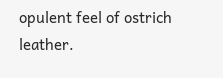opulent feel of ostrich leather.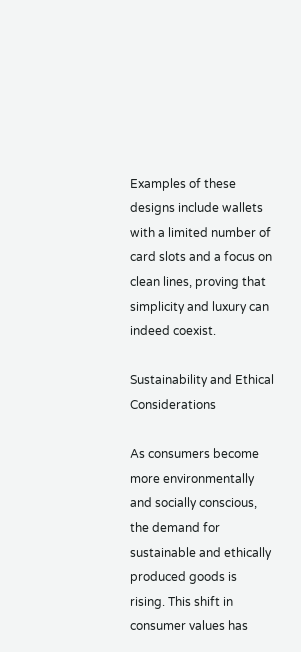Examples of these designs include wallets with a limited number of card slots and a focus on clean lines, proving that simplicity and luxury can indeed coexist.

Sustainability and Ethical Considerations

As consumers become more environmentally and socially conscious, the demand for sustainable and ethically produced goods is rising. This shift in consumer values has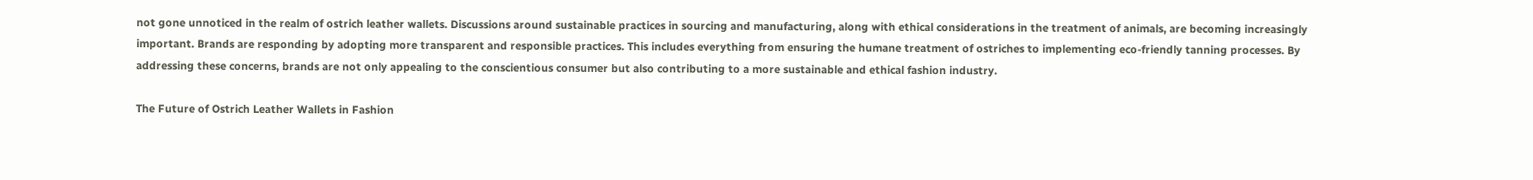not gone unnoticed in the realm of ostrich leather wallets. Discussions around sustainable practices in sourcing and manufacturing, along with ethical considerations in the treatment of animals, are becoming increasingly important. Brands are responding by adopting more transparent and responsible practices. This includes everything from ensuring the humane treatment of ostriches to implementing eco-friendly tanning processes. By addressing these concerns, brands are not only appealing to the conscientious consumer but also contributing to a more sustainable and ethical fashion industry.

The Future of Ostrich Leather Wallets in Fashion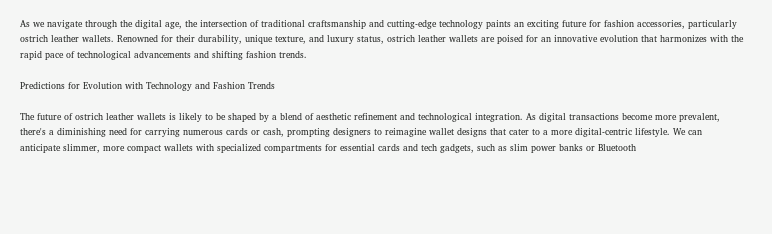As we navigate through the digital age, the intersection of traditional craftsmanship and cutting-edge technology paints an exciting future for fashion accessories, particularly ostrich leather wallets. Renowned for their durability, unique texture, and luxury status, ostrich leather wallets are poised for an innovative evolution that harmonizes with the rapid pace of technological advancements and shifting fashion trends.

Predictions for Evolution with Technology and Fashion Trends

The future of ostrich leather wallets is likely to be shaped by a blend of aesthetic refinement and technological integration. As digital transactions become more prevalent, there's a diminishing need for carrying numerous cards or cash, prompting designers to reimagine wallet designs that cater to a more digital-centric lifestyle. We can anticipate slimmer, more compact wallets with specialized compartments for essential cards and tech gadgets, such as slim power banks or Bluetooth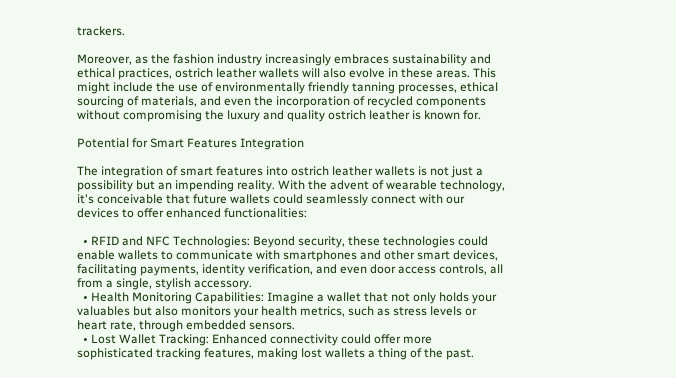trackers.

Moreover, as the fashion industry increasingly embraces sustainability and ethical practices, ostrich leather wallets will also evolve in these areas. This might include the use of environmentally friendly tanning processes, ethical sourcing of materials, and even the incorporation of recycled components without compromising the luxury and quality ostrich leather is known for.

Potential for Smart Features Integration

The integration of smart features into ostrich leather wallets is not just a possibility but an impending reality. With the advent of wearable technology, it's conceivable that future wallets could seamlessly connect with our devices to offer enhanced functionalities:

  • RFID and NFC Technologies: Beyond security, these technologies could enable wallets to communicate with smartphones and other smart devices, facilitating payments, identity verification, and even door access controls, all from a single, stylish accessory.
  • Health Monitoring Capabilities: Imagine a wallet that not only holds your valuables but also monitors your health metrics, such as stress levels or heart rate, through embedded sensors.
  • Lost Wallet Tracking: Enhanced connectivity could offer more sophisticated tracking features, making lost wallets a thing of the past.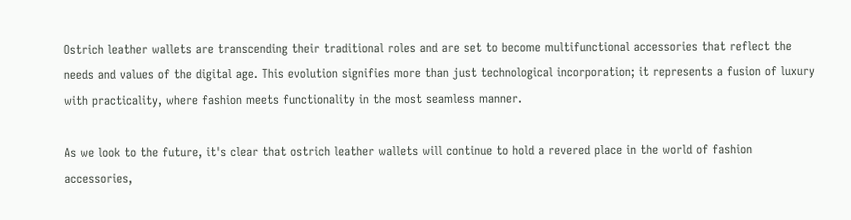Ostrich leather wallets are transcending their traditional roles and are set to become multifunctional accessories that reflect the needs and values of the digital age. This evolution signifies more than just technological incorporation; it represents a fusion of luxury with practicality, where fashion meets functionality in the most seamless manner.

As we look to the future, it's clear that ostrich leather wallets will continue to hold a revered place in the world of fashion accessories,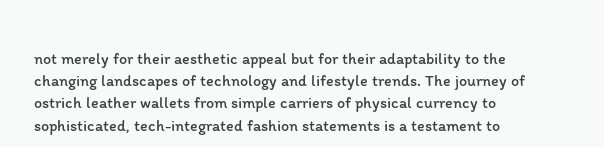not merely for their aesthetic appeal but for their adaptability to the changing landscapes of technology and lifestyle trends. The journey of ostrich leather wallets from simple carriers of physical currency to sophisticated, tech-integrated fashion statements is a testament to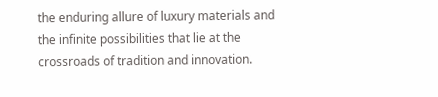the enduring allure of luxury materials and the infinite possibilities that lie at the crossroads of tradition and innovation.